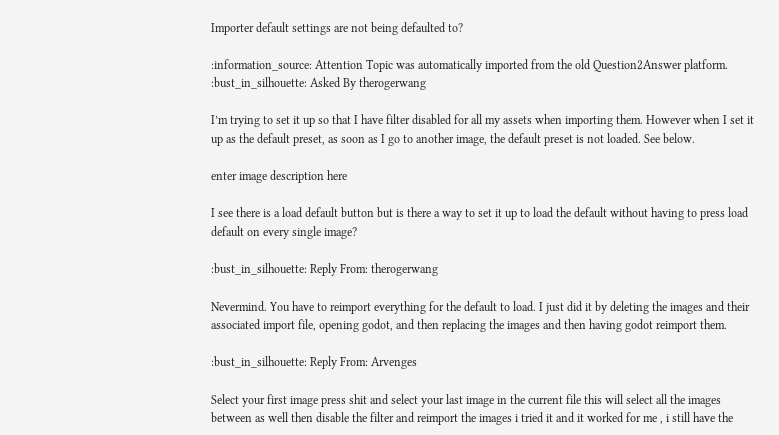Importer default settings are not being defaulted to?

:information_source: Attention Topic was automatically imported from the old Question2Answer platform.
:bust_in_silhouette: Asked By therogerwang

I’m trying to set it up so that I have filter disabled for all my assets when importing them. However when I set it up as the default preset, as soon as I go to another image, the default preset is not loaded. See below.

enter image description here

I see there is a load default button but is there a way to set it up to load the default without having to press load default on every single image?

:bust_in_silhouette: Reply From: therogerwang

Nevermind. You have to reimport everything for the default to load. I just did it by deleting the images and their associated import file, opening godot, and then replacing the images and then having godot reimport them.

:bust_in_silhouette: Reply From: Arvenges

Select your first image press shit and select your last image in the current file this will select all the images between as well then disable the filter and reimport the images i tried it and it worked for me , i still have the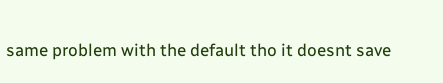same problem with the default tho it doesnt save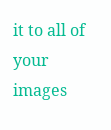it to all of your images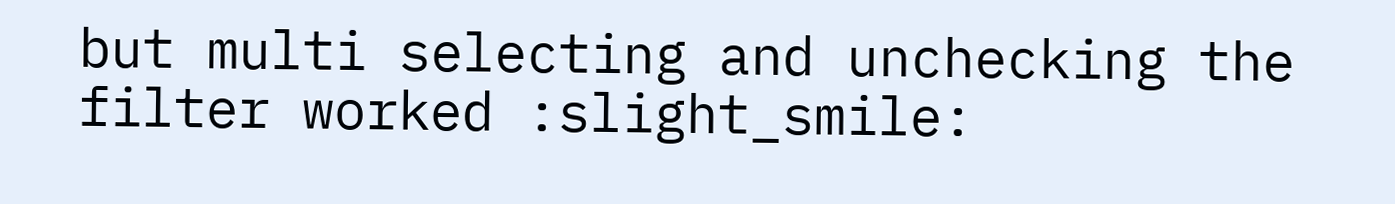but multi selecting and unchecking the filter worked :slight_smile: